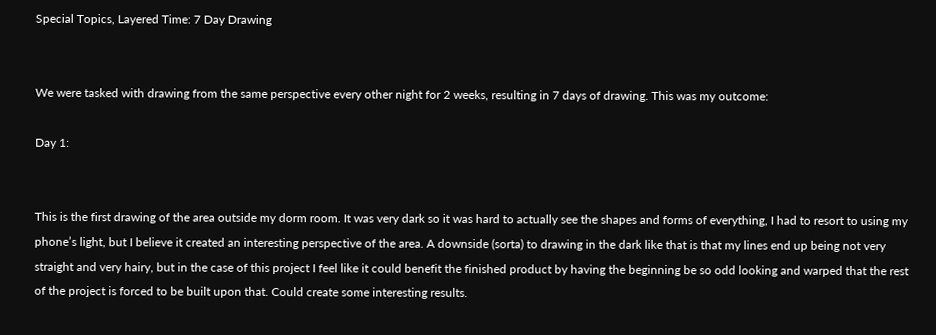Special Topics, Layered Time: 7 Day Drawing


We were tasked with drawing from the same perspective every other night for 2 weeks, resulting in 7 days of drawing. This was my outcome:

Day 1:


This is the first drawing of the area outside my dorm room. It was very dark so it was hard to actually see the shapes and forms of everything, I had to resort to using my phone’s light, but I believe it created an interesting perspective of the area. A downside (sorta) to drawing in the dark like that is that my lines end up being not very straight and very hairy, but in the case of this project I feel like it could benefit the finished product by having the beginning be so odd looking and warped that the rest of the project is forced to be built upon that. Could create some interesting results.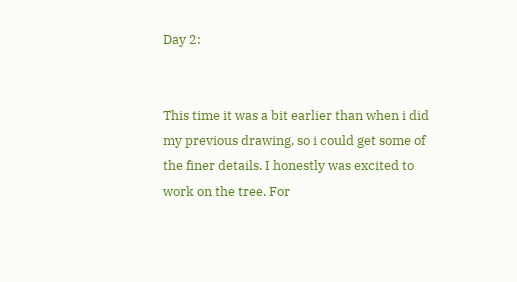Day 2:


This time it was a bit earlier than when i did my previous drawing, so i could get some of the finer details. I honestly was excited to work on the tree. For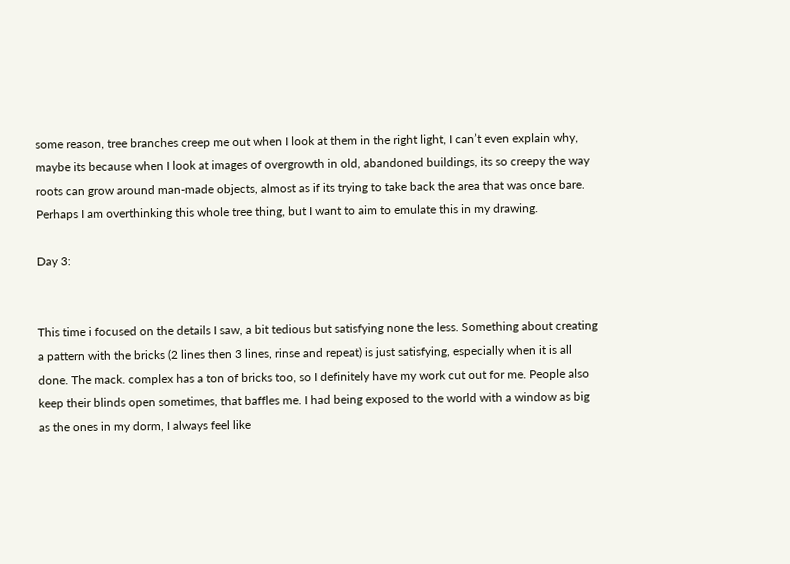some reason, tree branches creep me out when I look at them in the right light, I can’t even explain why, maybe its because when I look at images of overgrowth in old, abandoned buildings, its so creepy the way roots can grow around man-made objects, almost as if its trying to take back the area that was once bare. Perhaps I am overthinking this whole tree thing, but I want to aim to emulate this in my drawing.

Day 3:


This time i focused on the details I saw, a bit tedious but satisfying none the less. Something about creating a pattern with the bricks (2 lines then 3 lines, rinse and repeat) is just satisfying, especially when it is all done. The mack. complex has a ton of bricks too, so I definitely have my work cut out for me. People also keep their blinds open sometimes, that baffles me. I had being exposed to the world with a window as big as the ones in my dorm, I always feel like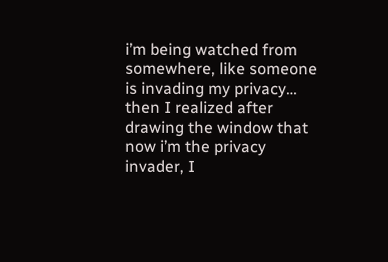i’m being watched from somewhere, like someone is invading my privacy… then I realized after drawing the window that now i’m the privacy invader, I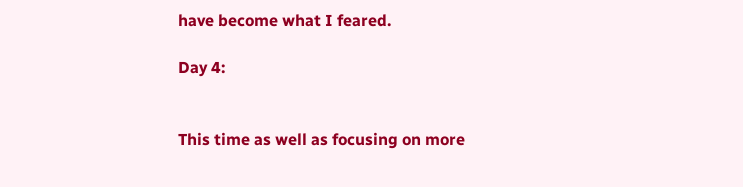have become what I feared.

Day 4:


This time as well as focusing on more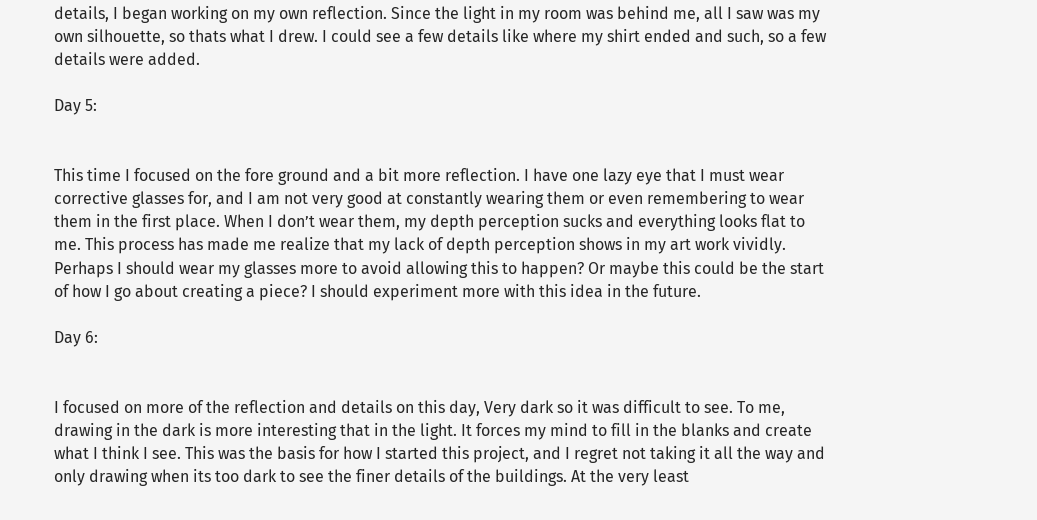details, I began working on my own reflection. Since the light in my room was behind me, all I saw was my own silhouette, so thats what I drew. I could see a few details like where my shirt ended and such, so a few details were added.

Day 5:


This time I focused on the fore ground and a bit more reflection. I have one lazy eye that I must wear corrective glasses for, and I am not very good at constantly wearing them or even remembering to wear them in the first place. When I don’t wear them, my depth perception sucks and everything looks flat to me. This process has made me realize that my lack of depth perception shows in my art work vividly. Perhaps I should wear my glasses more to avoid allowing this to happen? Or maybe this could be the start of how I go about creating a piece? I should experiment more with this idea in the future.

Day 6:


I focused on more of the reflection and details on this day, Very dark so it was difficult to see. To me, drawing in the dark is more interesting that in the light. It forces my mind to fill in the blanks and create what I think I see. This was the basis for how I started this project, and I regret not taking it all the way and only drawing when its too dark to see the finer details of the buildings. At the very least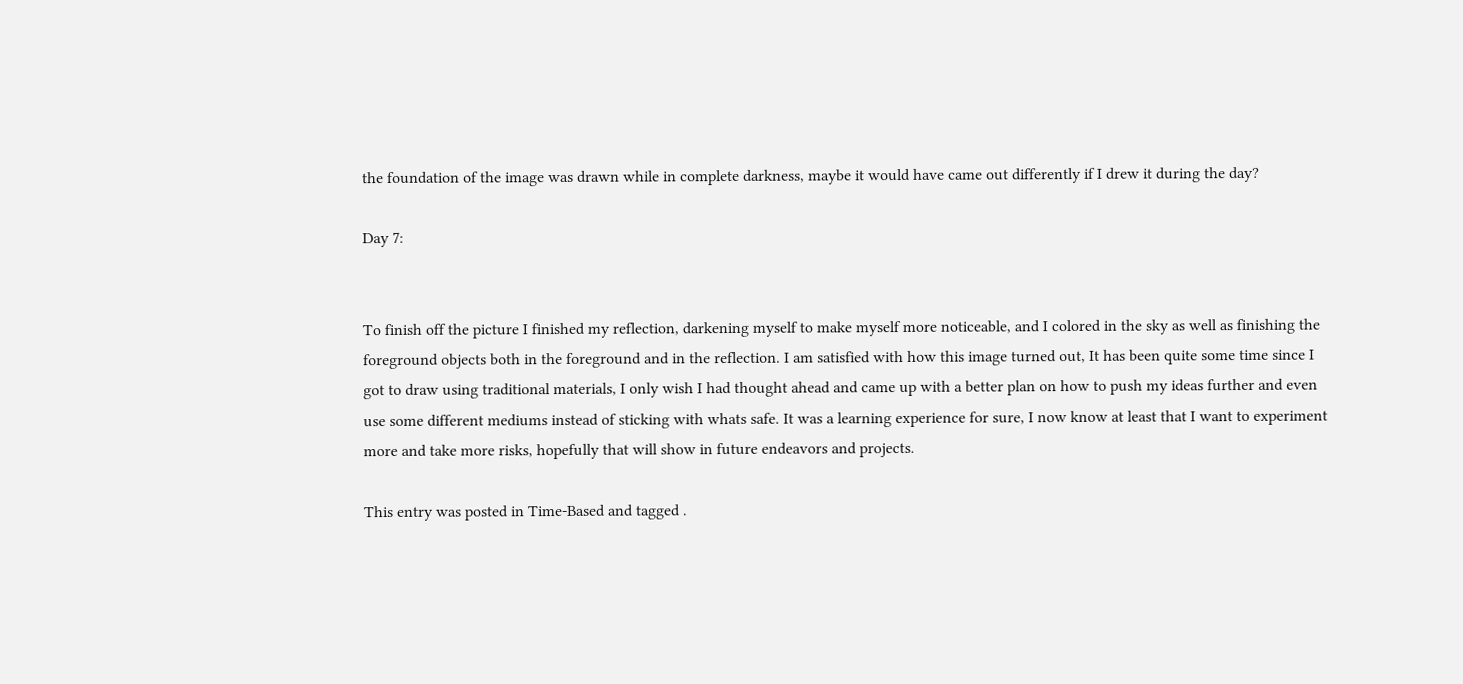the foundation of the image was drawn while in complete darkness, maybe it would have came out differently if I drew it during the day?

Day 7:


To finish off the picture I finished my reflection, darkening myself to make myself more noticeable, and I colored in the sky as well as finishing the foreground objects both in the foreground and in the reflection. I am satisfied with how this image turned out, It has been quite some time since I got to draw using traditional materials, I only wish I had thought ahead and came up with a better plan on how to push my ideas further and even use some different mediums instead of sticking with whats safe. It was a learning experience for sure, I now know at least that I want to experiment more and take more risks, hopefully that will show in future endeavors and projects.

This entry was posted in Time-Based and tagged .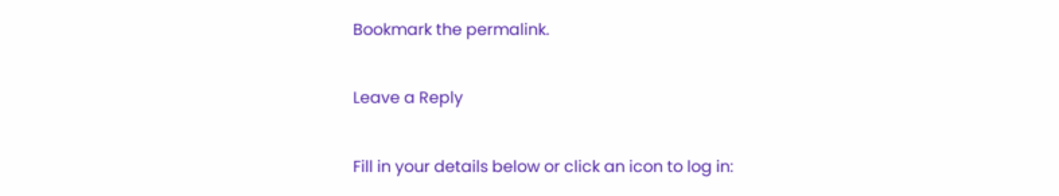Bookmark the permalink.

Leave a Reply

Fill in your details below or click an icon to log in: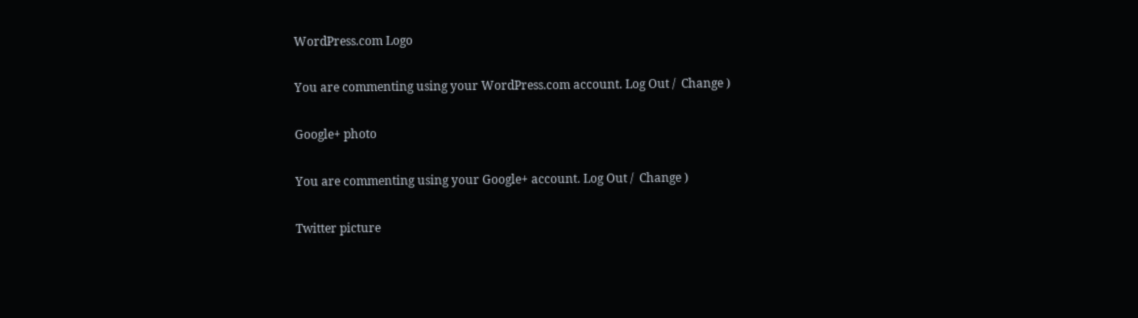WordPress.com Logo

You are commenting using your WordPress.com account. Log Out /  Change )

Google+ photo

You are commenting using your Google+ account. Log Out /  Change )

Twitter picture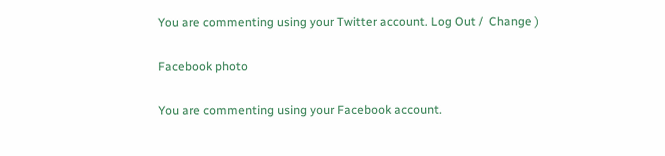You are commenting using your Twitter account. Log Out /  Change )

Facebook photo

You are commenting using your Facebook account.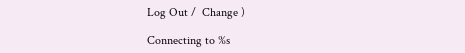Log Out /  Change )

Connecting to %s